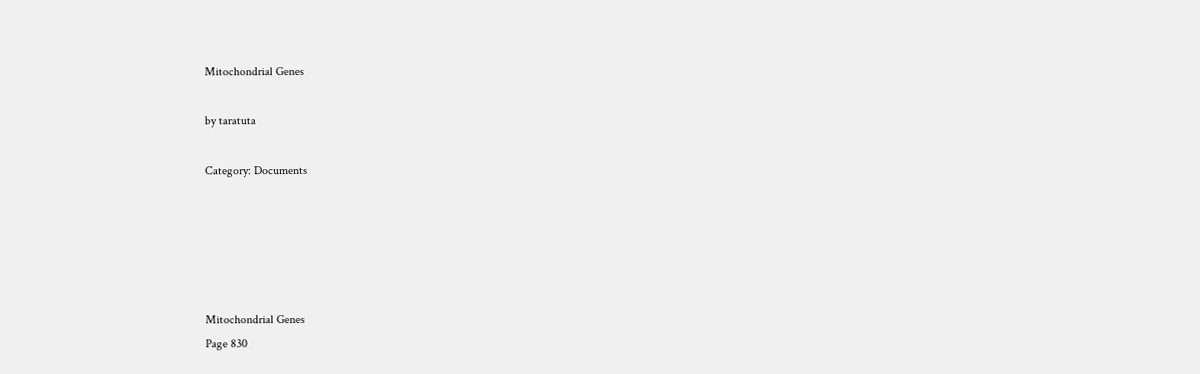Mitochondrial Genes

by taratuta

Category: Documents





Mitochondrial Genes
Page 830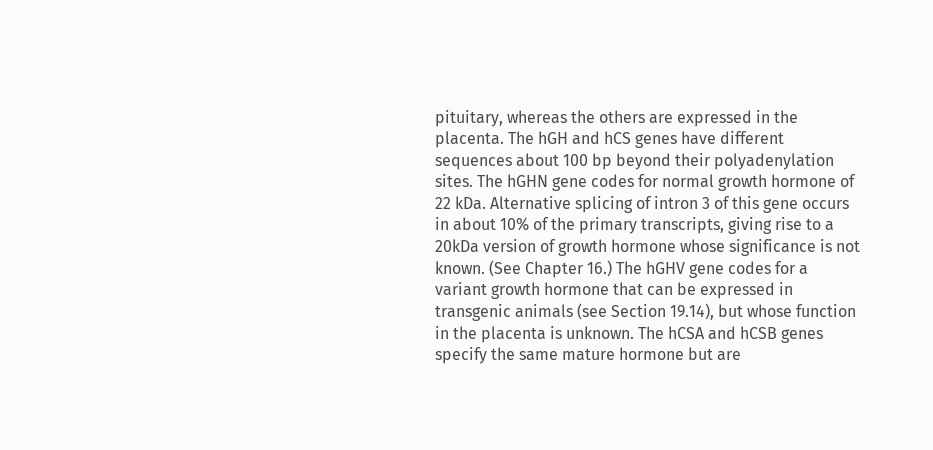pituitary, whereas the others are expressed in the placenta. The hGH and hCS genes have different sequences about 100 bp beyond their polyadenylation sites. The hGHN gene codes for normal growth hormone of 22 kDa. Alternative splicing of intron 3 of this gene occurs in about 10% of the primary transcripts, giving rise to a 20kDa version of growth hormone whose significance is not known. (See Chapter 16.) The hGHV gene codes for a variant growth hormone that can be expressed in transgenic animals (see Section 19.14), but whose function in the placenta is unknown. The hCSA and hCSB genes specify the same mature hormone but are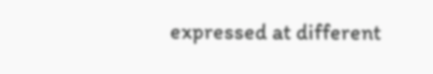expressed at different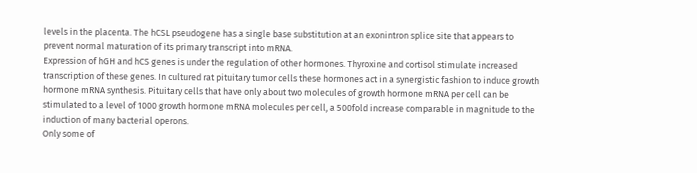levels in the placenta. The hCSL pseudogene has a single base substitution at an exonintron splice site that appears to prevent normal maturation of its primary transcript into mRNA.
Expression of hGH and hCS genes is under the regulation of other hormones. Thyroxine and cortisol stimulate increased transcription of these genes. In cultured rat pituitary tumor cells these hormones act in a synergistic fashion to induce growth hormone mRNA synthesis. Pituitary cells that have only about two molecules of growth hormone mRNA per cell can be stimulated to a level of 1000 growth hormone mRNA molecules per cell, a 500fold increase comparable in magnitude to the induction of many bacterial operons.
Only some of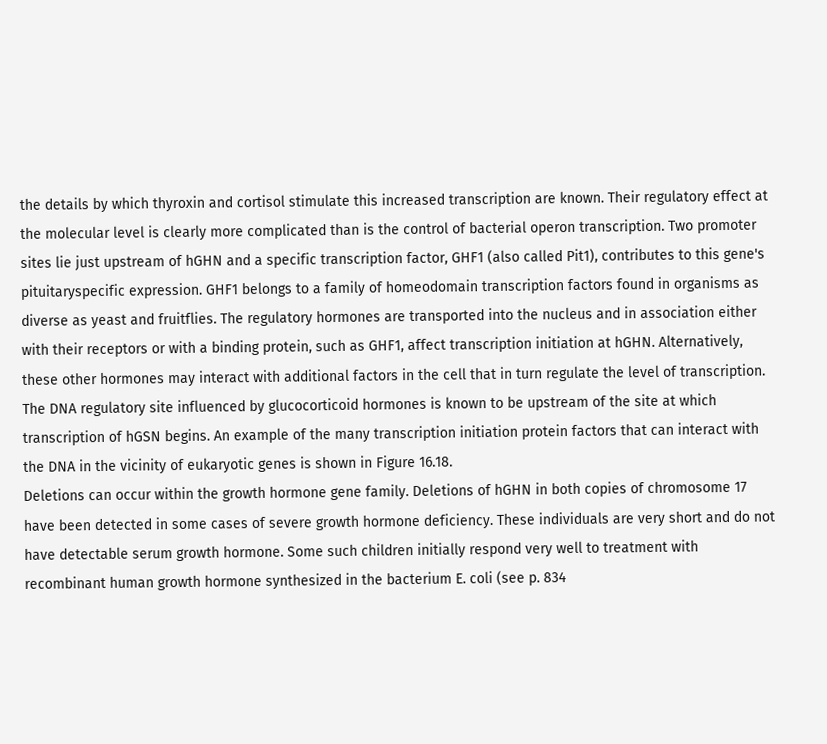the details by which thyroxin and cortisol stimulate this increased transcription are known. Their regulatory effect at the molecular level is clearly more complicated than is the control of bacterial operon transcription. Two promoter sites lie just upstream of hGHN and a specific transcription factor, GHF1 (also called Pit1), contributes to this gene's pituitaryspecific expression. GHF1 belongs to a family of homeodomain transcription factors found in organisms as diverse as yeast and fruitflies. The regulatory hormones are transported into the nucleus and in association either with their receptors or with a binding protein, such as GHF1, affect transcription initiation at hGHN. Alternatively, these other hormones may interact with additional factors in the cell that in turn regulate the level of transcription. The DNA regulatory site influenced by glucocorticoid hormones is known to be upstream of the site at which transcription of hGSN begins. An example of the many transcription initiation protein factors that can interact with the DNA in the vicinity of eukaryotic genes is shown in Figure 16.18.
Deletions can occur within the growth hormone gene family. Deletions of hGHN in both copies of chromosome 17 have been detected in some cases of severe growth hormone deficiency. These individuals are very short and do not have detectable serum growth hormone. Some such children initially respond very well to treatment with recombinant human growth hormone synthesized in the bacterium E. coli (see p. 834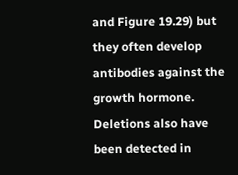and Figure 19.29) but they often develop antibodies against the growth hormone. Deletions also have been detected in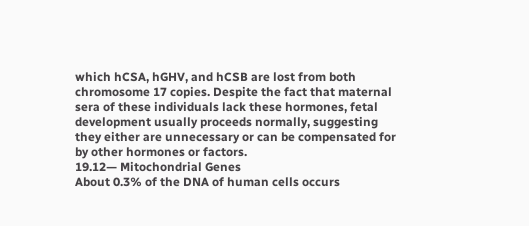which hCSA, hGHV, and hCSB are lost from both chromosome 17 copies. Despite the fact that maternal sera of these individuals lack these hormones, fetal development usually proceeds normally, suggesting they either are unnecessary or can be compensated for by other hormones or factors.
19.12— Mitochondrial Genes
About 0.3% of the DNA of human cells occurs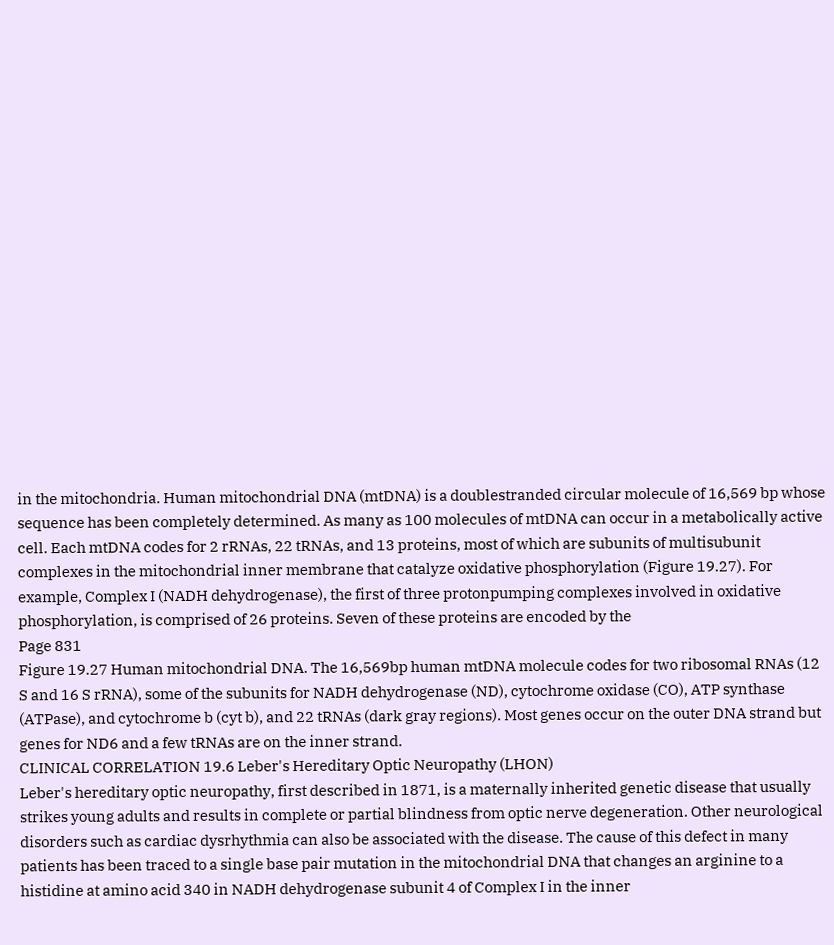in the mitochondria. Human mitochondrial DNA (mtDNA) is a doublestranded circular molecule of 16,569 bp whose sequence has been completely determined. As many as 100 molecules of mtDNA can occur in a metabolically active cell. Each mtDNA codes for 2 rRNAs, 22 tRNAs, and 13 proteins, most of which are subunits of multisubunit complexes in the mitochondrial inner membrane that catalyze oxidative phosphorylation (Figure 19.27). For example, Complex I (NADH dehydrogenase), the first of three protonpumping complexes involved in oxidative phosphorylation, is comprised of 26 proteins. Seven of these proteins are encoded by the
Page 831
Figure 19.27 Human mitochondrial DNA. The 16,569bp human mtDNA molecule codes for two ribosomal RNAs (12 S and 16 S rRNA), some of the subunits for NADH dehydrogenase (ND), cytochrome oxidase (CO), ATP synthase (ATPase), and cytochrome b (cyt b), and 22 tRNAs (dark gray regions). Most genes occur on the outer DNA strand but genes for ND6 and a few tRNAs are on the inner strand.
CLINICAL CORRELATION 19.6 Leber's Hereditary Optic Neuropathy (LHON)
Leber's hereditary optic neuropathy, first described in 1871, is a maternally inherited genetic disease that usually strikes young adults and results in complete or partial blindness from optic nerve degeneration. Other neurological disorders such as cardiac dysrhythmia can also be associated with the disease. The cause of this defect in many patients has been traced to a single base pair mutation in the mitochondrial DNA that changes an arginine to a histidine at amino acid 340 in NADH dehydrogenase subunit 4 of Complex I in the inner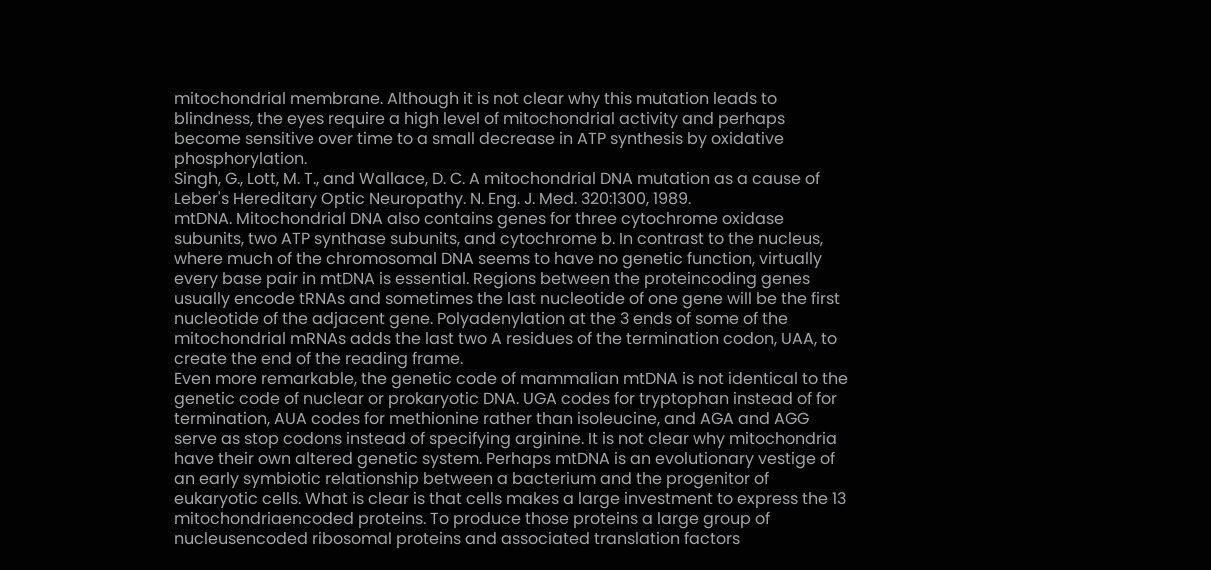mitochondrial membrane. Although it is not clear why this mutation leads to blindness, the eyes require a high level of mitochondrial activity and perhaps become sensitive over time to a small decrease in ATP synthesis by oxidative phosphorylation.
Singh, G., Lott, M. T., and Wallace, D. C. A mitochondrial DNA mutation as a cause of Leber's Hereditary Optic Neuropathy. N. Eng. J. Med. 320:1300, 1989.
mtDNA. Mitochondrial DNA also contains genes for three cytochrome oxidase subunits, two ATP synthase subunits, and cytochrome b. In contrast to the nucleus, where much of the chromosomal DNA seems to have no genetic function, virtually every base pair in mtDNA is essential. Regions between the proteincoding genes usually encode tRNAs and sometimes the last nucleotide of one gene will be the first nucleotide of the adjacent gene. Polyadenylation at the 3 ends of some of the mitochondrial mRNAs adds the last two A residues of the termination codon, UAA, to create the end of the reading frame.
Even more remarkable, the genetic code of mammalian mtDNA is not identical to the genetic code of nuclear or prokaryotic DNA. UGA codes for tryptophan instead of for termination, AUA codes for methionine rather than isoleucine, and AGA and AGG serve as stop codons instead of specifying arginine. It is not clear why mitochondria have their own altered genetic system. Perhaps mtDNA is an evolutionary vestige of an early symbiotic relationship between a bacterium and the progenitor of eukaryotic cells. What is clear is that cells makes a large investment to express the 13 mitochondriaencoded proteins. To produce those proteins a large group of nucleusencoded ribosomal proteins and associated translation factors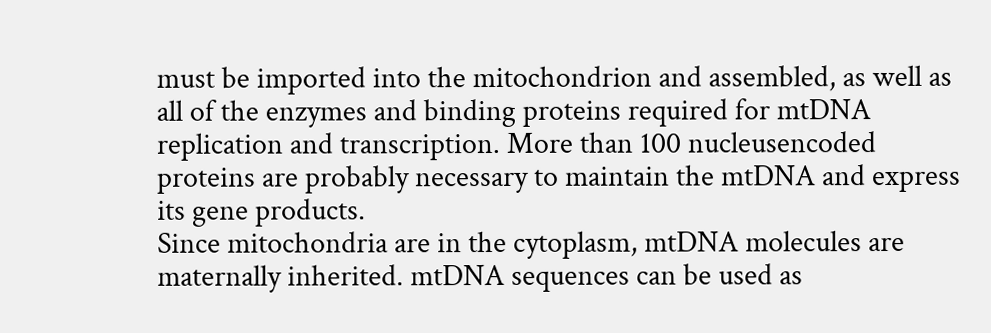must be imported into the mitochondrion and assembled, as well as all of the enzymes and binding proteins required for mtDNA replication and transcription. More than 100 nucleusencoded proteins are probably necessary to maintain the mtDNA and express its gene products.
Since mitochondria are in the cytoplasm, mtDNA molecules are maternally inherited. mtDNA sequences can be used as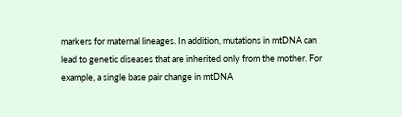markers for maternal lineages. In addition, mutations in mtDNA can lead to genetic diseases that are inherited only from the mother. For example, a single base pair change in mtDNA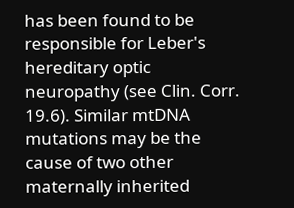has been found to be responsible for Leber's hereditary optic neuropathy (see Clin. Corr. 19.6). Similar mtDNA mutations may be the cause of two other maternally inherited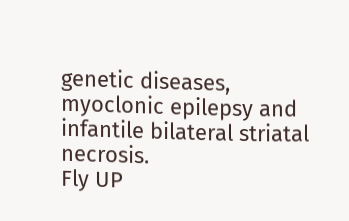genetic diseases, myoclonic epilepsy and infantile bilateral striatal necrosis.
Fly UP